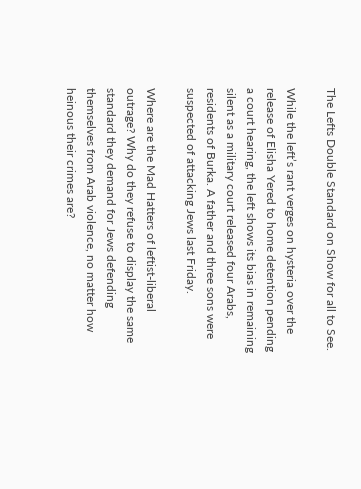The Lefts Double Standard on Show for all to See.

While the left’s rant verges on hysteria over the release of Elisha Yered to home detention pending a court hearing, the left shows its bias in remaining silent as a military court released four Arabs, residents of Burka. A father and three sons were suspected of attacking Jews last Friday.

Where are the Mad Hatters of leftist-liberal outrage? Why do they refuse to display the same standard they demand for Jews defending themselves from Arab violence, no matter how heinous their crimes are?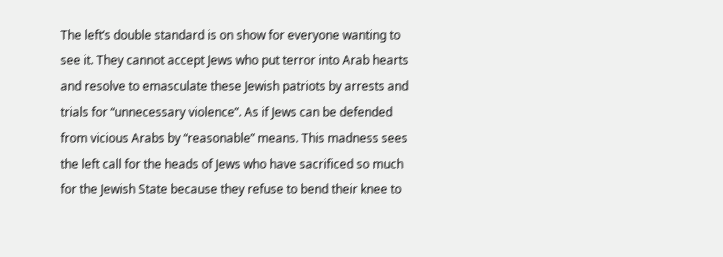The left’s double standard is on show for everyone wanting to see it. They cannot accept Jews who put terror into Arab hearts and resolve to emasculate these Jewish patriots by arrests and trials for “unnecessary violence”. As if Jews can be defended from vicious Arabs by “reasonable” means. This madness sees the left call for the heads of Jews who have sacrificed so much for the Jewish State because they refuse to bend their knee to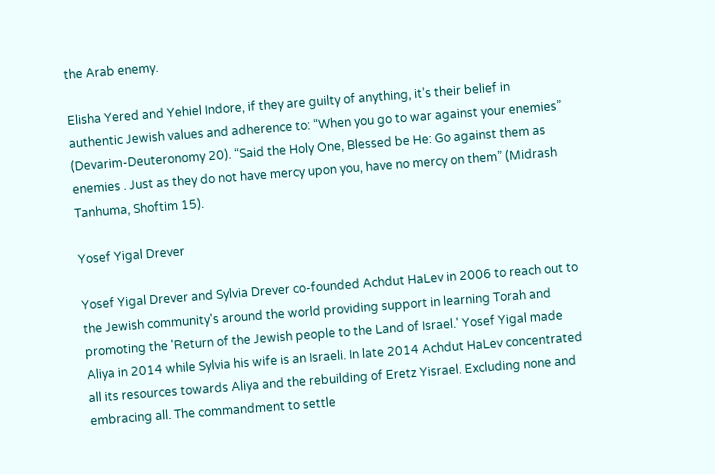the Arab enemy.

Elisha Yered and Yehiel Indore, if they are guilty of anything, it’s their belief in authentic Jewish values and adherence to: “When you go to war against your enemies” (Devarim-Deuteronomy 20). “Said the Holy One, Blessed be He: Go against them as enemies . Just as they do not have mercy upon you, have no mercy on them” (Midrash Tanhuma, Shoftim 15).

Yosef Yigal Drever

Yosef Yigal Drever and Sylvia Drever co-founded Achdut HaLev in 2006 to reach out to the Jewish community's around the world providing support in learning Torah and promoting the 'Return of the Jewish people to the Land of Israel.' Yosef Yigal made Aliya in 2014 while Sylvia his wife is an Israeli. In late 2014 Achdut HaLev concentrated all its resources towards Aliya and the rebuilding of Eretz Yisrael. Excluding none and embracing all. The commandment to settle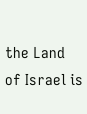the Land of Israel is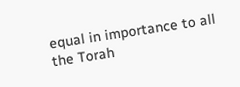equal in importance to all the Torah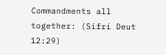Commandments all together: (Sifri Deut 12:29)